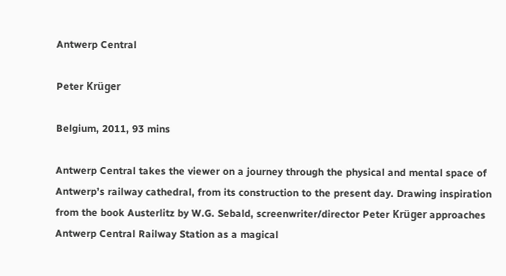Antwerp Central

Peter Krüger

Belgium, 2011, 93 mins

Antwerp Central takes the viewer on a journey through the physical and mental space of Antwerp’s railway cathedral, from its construction to the present day. Drawing inspiration from the book Austerlitz by W.G. Sebald, screenwriter/director Peter Krüger approaches Antwerp Central Railway Station as a magical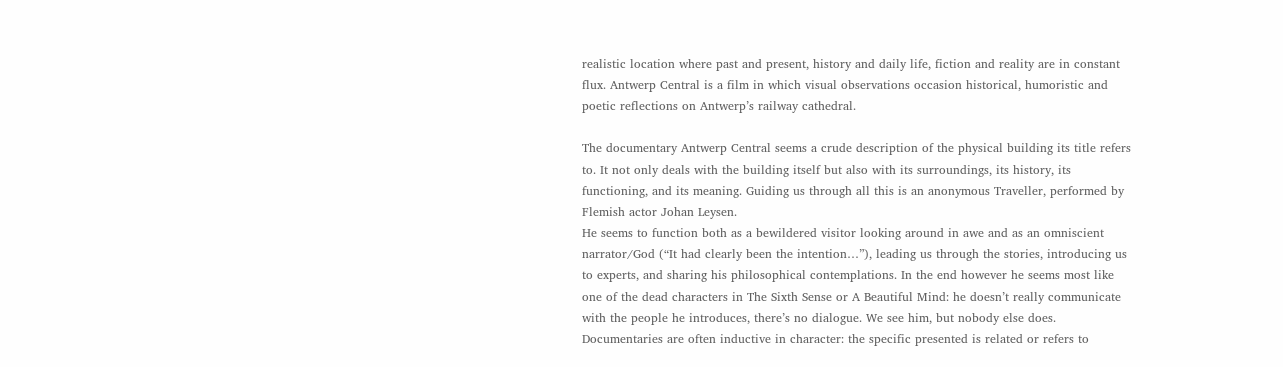realistic location where past and present, history and daily life, fiction and reality are in constant flux. Antwerp Central is a film in which visual observations occasion historical, humoristic and poetic reflections on Antwerp’s railway cathedral.

The documentary Antwerp Central seems a crude description of the physical building its title refers to. It not only deals with the building itself but also with its surroundings, its history, its functioning, and its meaning. Guiding us through all this is an anonymous Traveller, performed by Flemish actor Johan Leysen.
He seems to function both as a bewildered visitor looking around in awe and as an omniscient narrator/God (“It had clearly been the intention…”), leading us through the stories, introducing us to experts, and sharing his philosophical contemplations. In the end however he seems most like one of the dead characters in The Sixth Sense or A Beautiful Mind: he doesn’t really communicate with the people he introduces, there’s no dialogue. We see him, but nobody else does. Documentaries are often inductive in character: the specific presented is related or refers to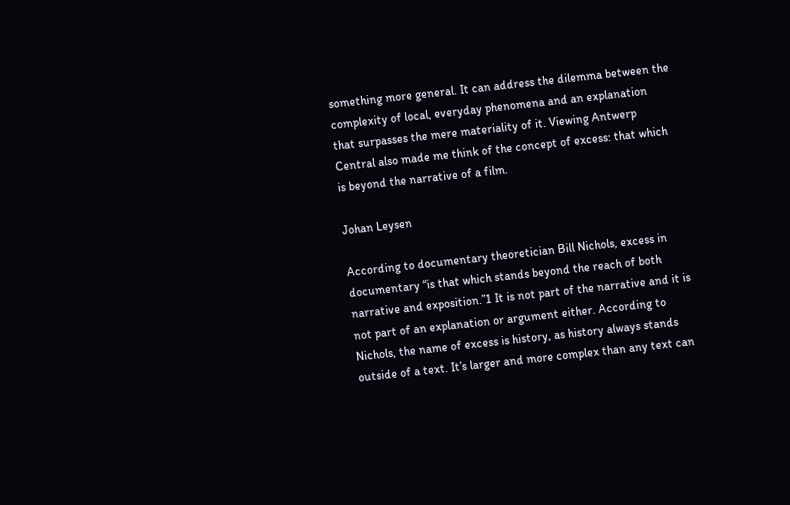something more general. It can address the dilemma between the complexity of local, everyday phenomena and an explanation that surpasses the mere materiality of it. Viewing Antwerp Central also made me think of the concept of excess: that which is beyond the narrative of a film.

Johan Leysen

According to documentary theoretician Bill Nichols, excess in documentary “is that which stands beyond the reach of both narrative and exposition.”1 It is not part of the narrative and it is not part of an explanation or argument either. According to Nichols, the name of excess is history, as history always stands outside of a text. It’s larger and more complex than any text can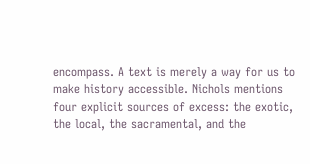encompass. A text is merely a way for us to make history accessible. Nichols mentions four explicit sources of excess: the exotic, the local, the sacramental, and the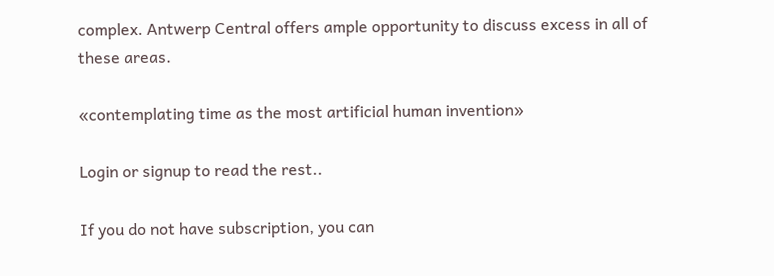complex. Antwerp Central offers ample opportunity to discuss excess in all of these areas.

«contemplating time as the most artificial human invention»

Login or signup to read the rest..

If you do not have subscription, you can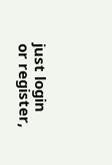just login or register,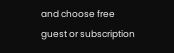and choose free guest or subscription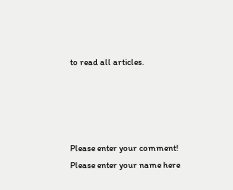to read all articles.




Please enter your comment!
Please enter your name here